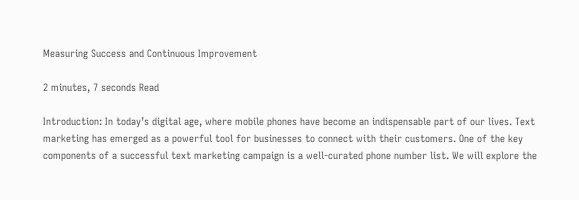Measuring Success and Continuous Improvement

2 minutes, 7 seconds Read

Introduction: In today’s digital age, where mobile phones have become an indispensable part of our lives. Text marketing has emerged as a powerful tool for businesses to connect with their customers. One of the key components of a successful text marketing campaign is a well-curated phone number list. We will explore the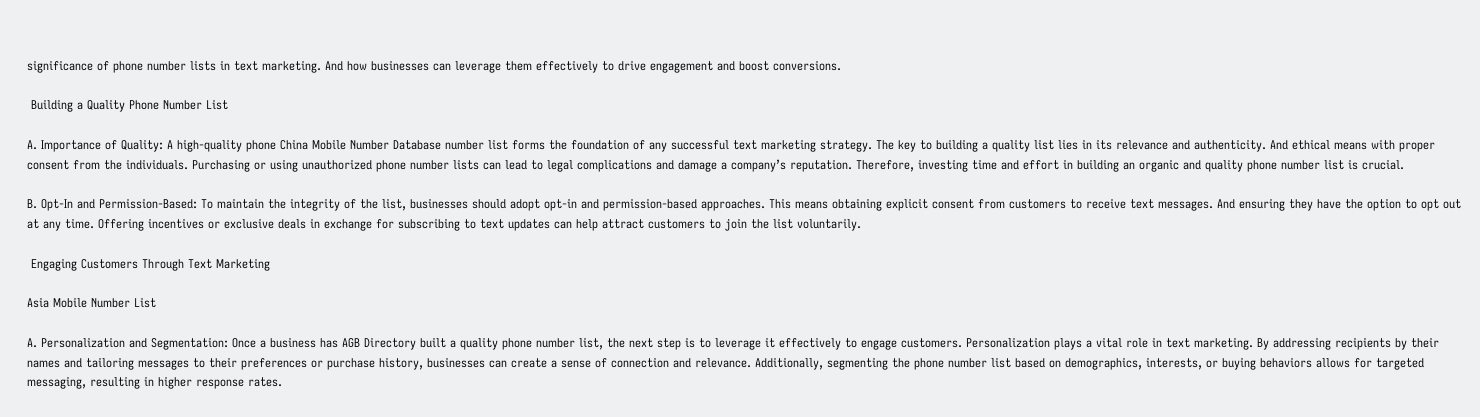significance of phone number lists in text marketing. And how businesses can leverage them effectively to drive engagement and boost conversions.

 Building a Quality Phone Number List

A. Importance of Quality: A high-quality phone China Mobile Number Database number list forms the foundation of any successful text marketing strategy. The key to building a quality list lies in its relevance and authenticity. And ethical means with proper consent from the individuals. Purchasing or using unauthorized phone number lists can lead to legal complications and damage a company’s reputation. Therefore, investing time and effort in building an organic and quality phone number list is crucial.

B. Opt-In and Permission-Based: To maintain the integrity of the list, businesses should adopt opt-in and permission-based approaches. This means obtaining explicit consent from customers to receive text messages. And ensuring they have the option to opt out at any time. Offering incentives or exclusive deals in exchange for subscribing to text updates can help attract customers to join the list voluntarily.

 Engaging Customers Through Text Marketing

Asia Mobile Number List

A. Personalization and Segmentation: Once a business has AGB Directory built a quality phone number list, the next step is to leverage it effectively to engage customers. Personalization plays a vital role in text marketing. By addressing recipients by their names and tailoring messages to their preferences or purchase history, businesses can create a sense of connection and relevance. Additionally, segmenting the phone number list based on demographics, interests, or buying behaviors allows for targeted messaging, resulting in higher response rates.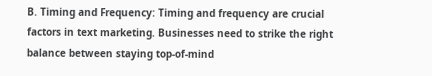B. Timing and Frequency: Timing and frequency are crucial factors in text marketing. Businesses need to strike the right balance between staying top-of-mind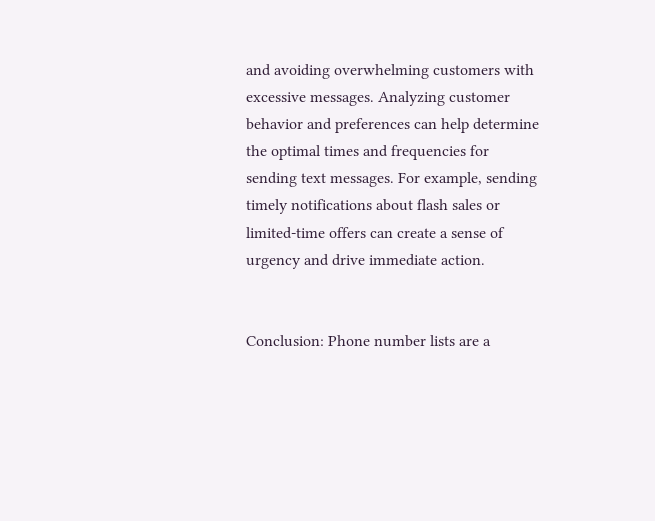and avoiding overwhelming customers with excessive messages. Analyzing customer behavior and preferences can help determine the optimal times and frequencies for sending text messages. For example, sending timely notifications about flash sales or limited-time offers can create a sense of urgency and drive immediate action.


Conclusion: Phone number lists are a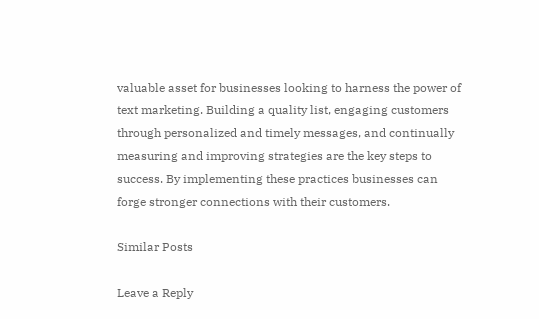valuable asset for businesses looking to harness the power of text marketing. Building a quality list, engaging customers through personalized and timely messages, and continually measuring and improving strategies are the key steps to success. By implementing these practices businesses can forge stronger connections with their customers.

Similar Posts

Leave a Reply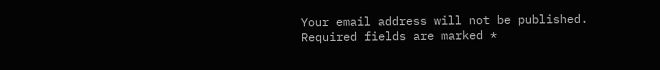Your email address will not be published. Required fields are marked *